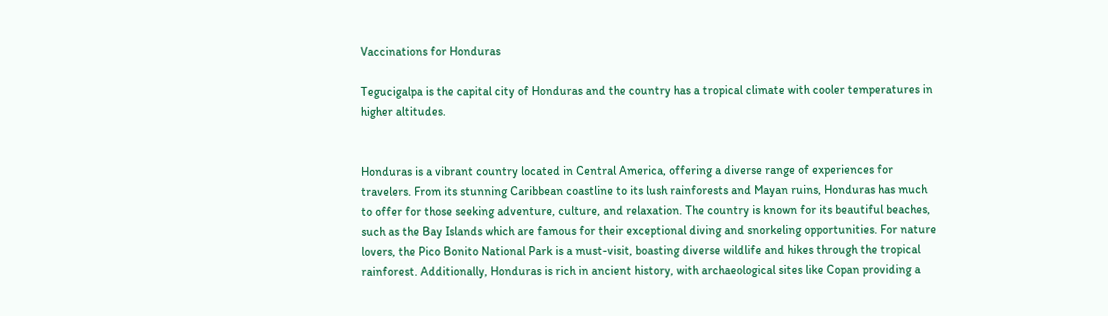Vaccinations for Honduras

Tegucigalpa is the capital city of Honduras and the country has a tropical climate with cooler temperatures in higher altitudes.


Honduras is a vibrant country located in Central America, offering a diverse range of experiences for travelers. From its stunning Caribbean coastline to its lush rainforests and Mayan ruins, Honduras has much to offer for those seeking adventure, culture, and relaxation. The country is known for its beautiful beaches, such as the Bay Islands which are famous for their exceptional diving and snorkeling opportunities. For nature lovers, the Pico Bonito National Park is a must-visit, boasting diverse wildlife and hikes through the tropical rainforest. Additionally, Honduras is rich in ancient history, with archaeological sites like Copan providing a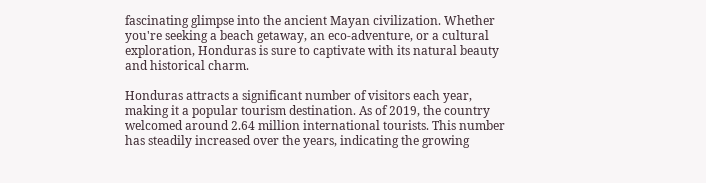fascinating glimpse into the ancient Mayan civilization. Whether you're seeking a beach getaway, an eco-adventure, or a cultural exploration, Honduras is sure to captivate with its natural beauty and historical charm.

Honduras attracts a significant number of visitors each year, making it a popular tourism destination. As of 2019, the country welcomed around 2.64 million international tourists. This number has steadily increased over the years, indicating the growing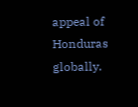appeal of Honduras globally.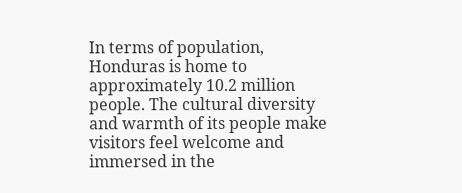In terms of population, Honduras is home to approximately 10.2 million people. The cultural diversity and warmth of its people make visitors feel welcome and immersed in the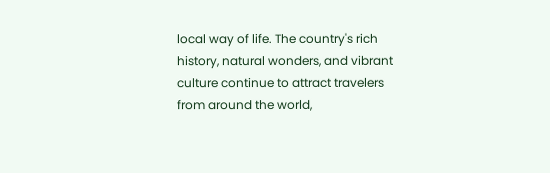local way of life. The country's rich history, natural wonders, and vibrant culture continue to attract travelers from around the world,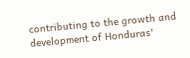contributing to the growth and development of Honduras'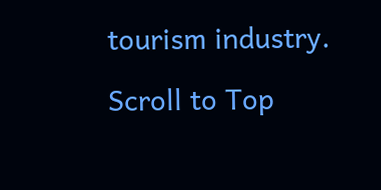tourism industry.

Scroll to Top